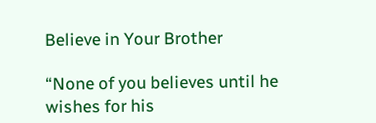Believe in Your Brother

“None of you believes until he wishes for his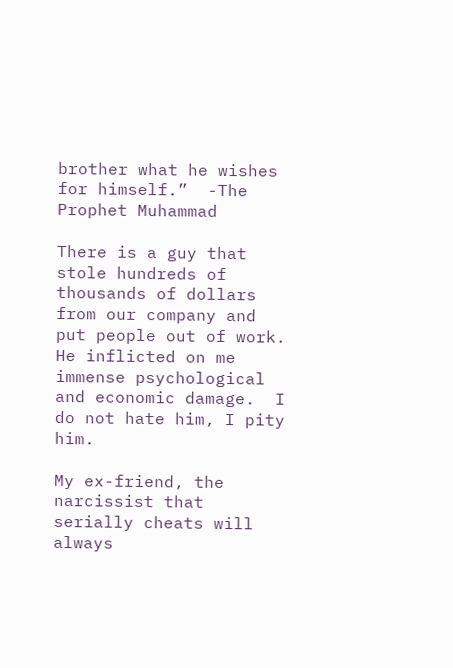brother what he wishes for himself.”  -The Prophet Muhammad

There is a guy that stole hundreds of thousands of dollars from our company and put people out of work.  He inflicted on me immense psychological and economic damage.  I do not hate him, I pity him.

My ex-friend, the narcissist that serially cheats will always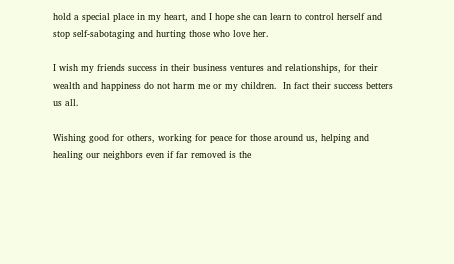hold a special place in my heart, and I hope she can learn to control herself and stop self-sabotaging and hurting those who love her.

I wish my friends success in their business ventures and relationships, for their wealth and happiness do not harm me or my children.  In fact their success betters us all.

Wishing good for others, working for peace for those around us, helping and healing our neighbors even if far removed is the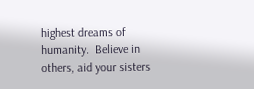highest dreams of humanity.  Believe in others, aid your sisters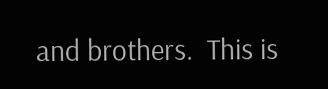and brothers.  This is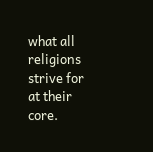what all religions strive for at their core.